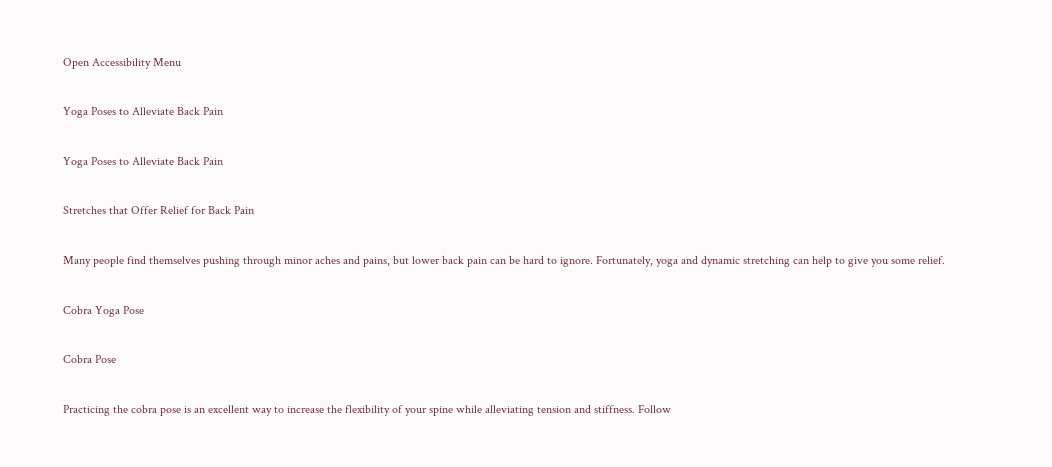Open Accessibility Menu

Yoga Poses to Alleviate Back Pain

Yoga Poses to Alleviate Back Pain

Stretches that Offer Relief for Back Pain

Many people find themselves pushing through minor aches and pains, but lower back pain can be hard to ignore. Fortunately, yoga and dynamic stretching can help to give you some relief.

Cobra Yoga Pose

Cobra Pose

Practicing the cobra pose is an excellent way to increase the flexibility of your spine while alleviating tension and stiffness. Follow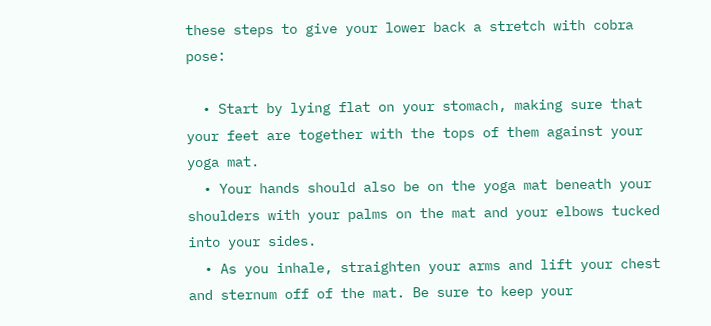these steps to give your lower back a stretch with cobra pose:

  • Start by lying flat on your stomach, making sure that your feet are together with the tops of them against your yoga mat.
  • Your hands should also be on the yoga mat beneath your shoulders with your palms on the mat and your elbows tucked into your sides.
  • As you inhale, straighten your arms and lift your chest and sternum off of the mat. Be sure to keep your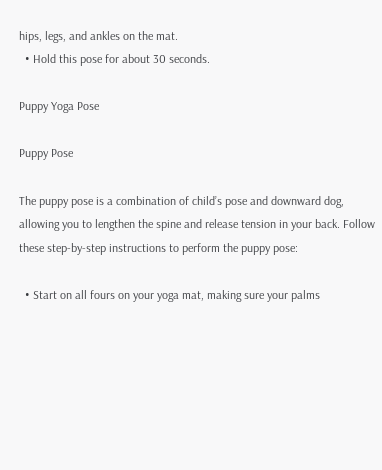hips, legs, and ankles on the mat.
  • Hold this pose for about 30 seconds.

Puppy Yoga Pose

Puppy Pose

The puppy pose is a combination of child’s pose and downward dog, allowing you to lengthen the spine and release tension in your back. Follow these step-by-step instructions to perform the puppy pose:

  • Start on all fours on your yoga mat, making sure your palms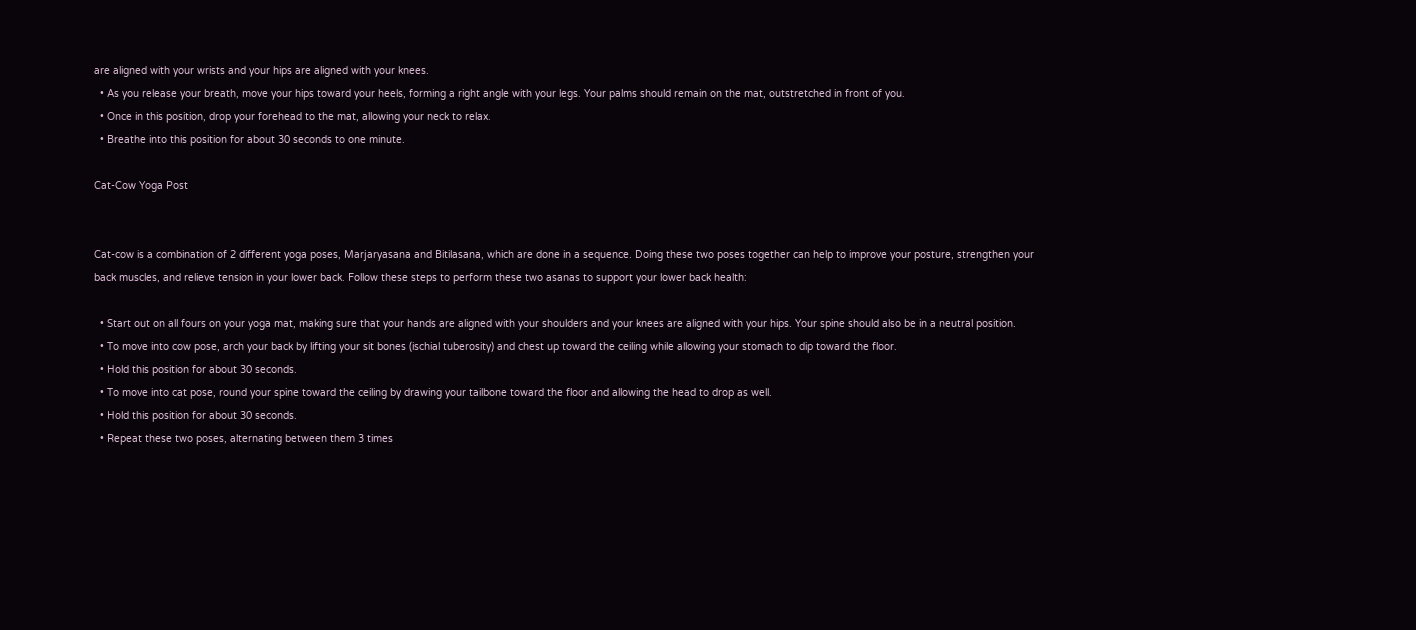are aligned with your wrists and your hips are aligned with your knees.
  • As you release your breath, move your hips toward your heels, forming a right angle with your legs. Your palms should remain on the mat, outstretched in front of you.
  • Once in this position, drop your forehead to the mat, allowing your neck to relax.
  • Breathe into this position for about 30 seconds to one minute.

Cat-Cow Yoga Post


Cat-cow is a combination of 2 different yoga poses, Marjaryasana and Bitilasana, which are done in a sequence. Doing these two poses together can help to improve your posture, strengthen your back muscles, and relieve tension in your lower back. Follow these steps to perform these two asanas to support your lower back health:

  • Start out on all fours on your yoga mat, making sure that your hands are aligned with your shoulders and your knees are aligned with your hips. Your spine should also be in a neutral position.
  • To move into cow pose, arch your back by lifting your sit bones (ischial tuberosity) and chest up toward the ceiling while allowing your stomach to dip toward the floor.
  • Hold this position for about 30 seconds.
  • To move into cat pose, round your spine toward the ceiling by drawing your tailbone toward the floor and allowing the head to drop as well.
  • Hold this position for about 30 seconds.
  • Repeat these two poses, alternating between them 3 times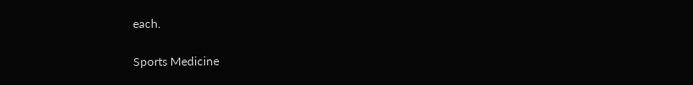each.

Sports Medicine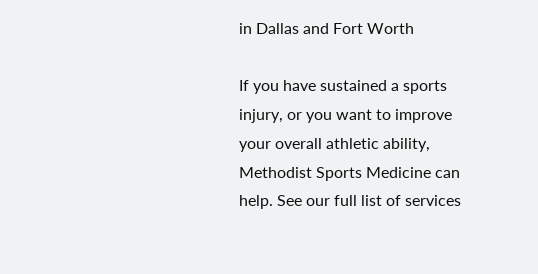in Dallas and Fort Worth

If you have sustained a sports injury, or you want to improve your overall athletic ability, Methodist Sports Medicine can help. See our full list of services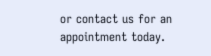or contact us for an appointment today.